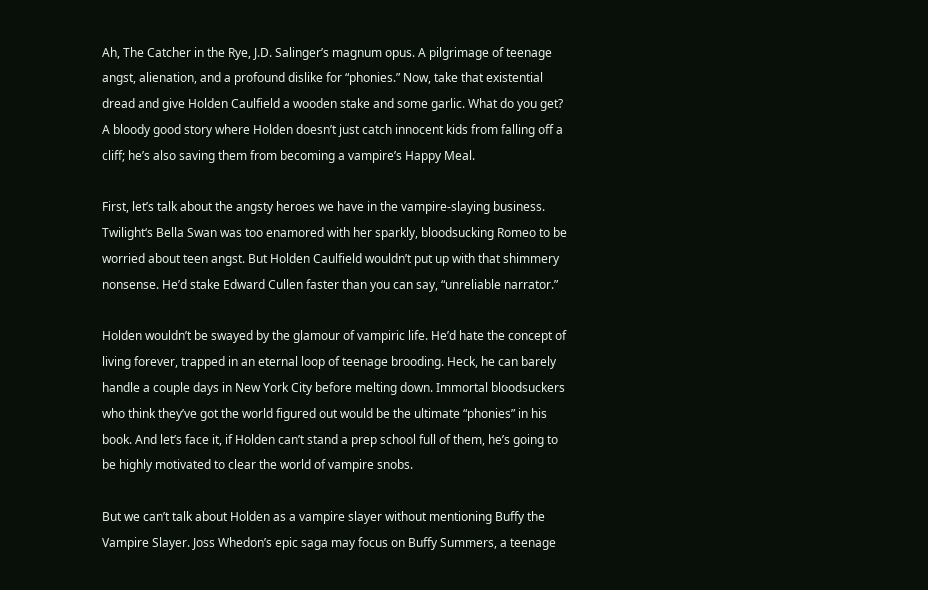Ah, The Catcher in the Rye, J.D. Salinger’s magnum opus. A pilgrimage of teenage angst, alienation, and a profound dislike for “phonies.” Now, take that existential dread and give Holden Caulfield a wooden stake and some garlic. What do you get? A bloody good story where Holden doesn’t just catch innocent kids from falling off a cliff; he’s also saving them from becoming a vampire’s Happy Meal.

First, let’s talk about the angsty heroes we have in the vampire-slaying business. Twilight‘s Bella Swan was too enamored with her sparkly, bloodsucking Romeo to be worried about teen angst. But Holden Caulfield wouldn’t put up with that shimmery nonsense. He’d stake Edward Cullen faster than you can say, “unreliable narrator.”

Holden wouldn’t be swayed by the glamour of vampiric life. He’d hate the concept of living forever, trapped in an eternal loop of teenage brooding. Heck, he can barely handle a couple days in New York City before melting down. Immortal bloodsuckers who think they’ve got the world figured out would be the ultimate “phonies” in his book. And let’s face it, if Holden can’t stand a prep school full of them, he’s going to be highly motivated to clear the world of vampire snobs.

But we can’t talk about Holden as a vampire slayer without mentioning Buffy the Vampire Slayer. Joss Whedon’s epic saga may focus on Buffy Summers, a teenage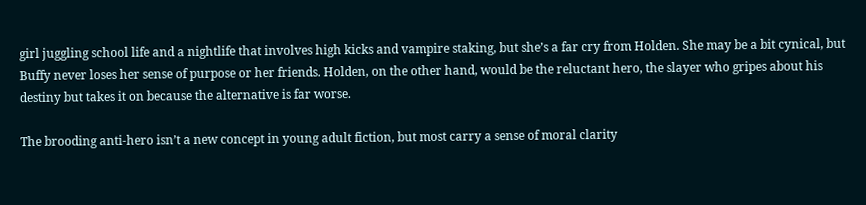girl juggling school life and a nightlife that involves high kicks and vampire staking, but she’s a far cry from Holden. She may be a bit cynical, but Buffy never loses her sense of purpose or her friends. Holden, on the other hand, would be the reluctant hero, the slayer who gripes about his destiny but takes it on because the alternative is far worse.

The brooding anti-hero isn’t a new concept in young adult fiction, but most carry a sense of moral clarity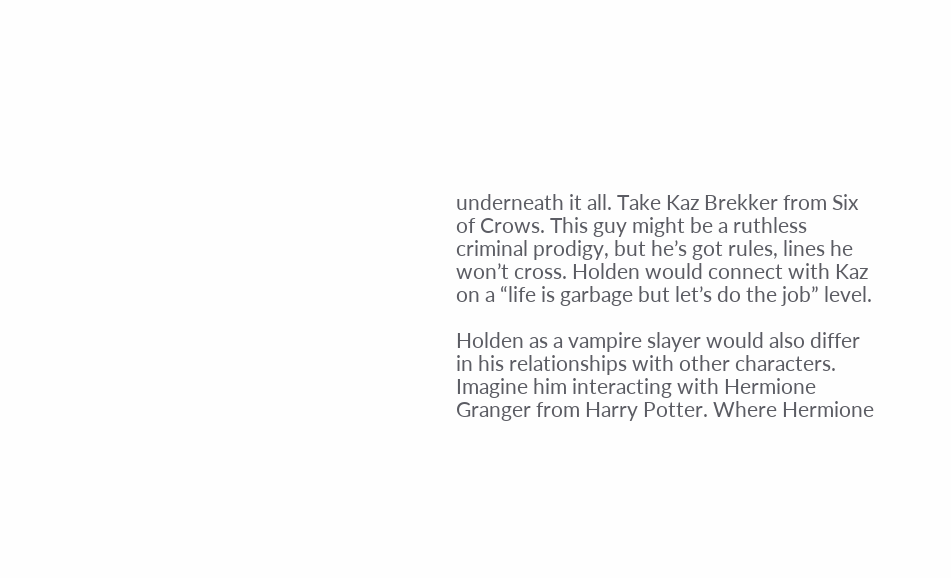underneath it all. Take Kaz Brekker from Six of Crows. This guy might be a ruthless criminal prodigy, but he’s got rules, lines he won’t cross. Holden would connect with Kaz on a “life is garbage but let’s do the job” level.

Holden as a vampire slayer would also differ in his relationships with other characters. Imagine him interacting with Hermione Granger from Harry Potter. Where Hermione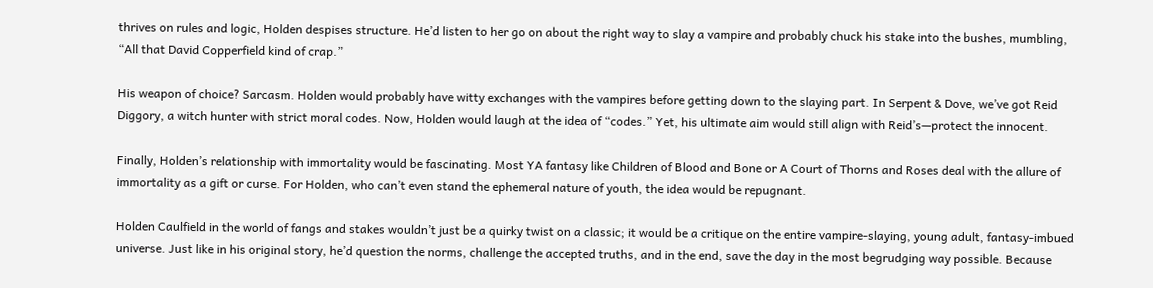thrives on rules and logic, Holden despises structure. He’d listen to her go on about the right way to slay a vampire and probably chuck his stake into the bushes, mumbling, “All that David Copperfield kind of crap.”

His weapon of choice? Sarcasm. Holden would probably have witty exchanges with the vampires before getting down to the slaying part. In Serpent & Dove, we’ve got Reid Diggory, a witch hunter with strict moral codes. Now, Holden would laugh at the idea of “codes.” Yet, his ultimate aim would still align with Reid’s—protect the innocent.

Finally, Holden’s relationship with immortality would be fascinating. Most YA fantasy like Children of Blood and Bone or A Court of Thorns and Roses deal with the allure of immortality as a gift or curse. For Holden, who can’t even stand the ephemeral nature of youth, the idea would be repugnant.

Holden Caulfield in the world of fangs and stakes wouldn’t just be a quirky twist on a classic; it would be a critique on the entire vampire-slaying, young adult, fantasy-imbued universe. Just like in his original story, he’d question the norms, challenge the accepted truths, and in the end, save the day in the most begrudging way possible. Because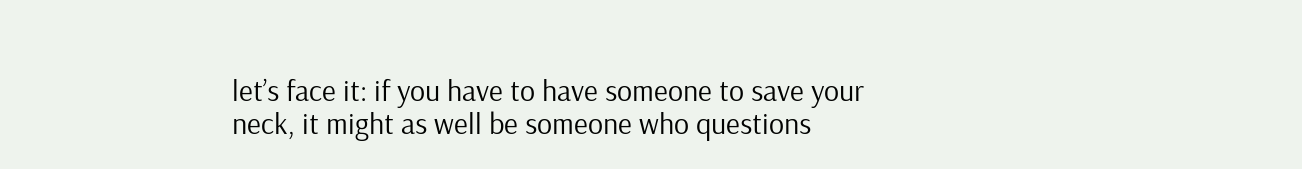let’s face it: if you have to have someone to save your neck, it might as well be someone who questions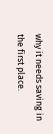why it needs saving in the first place.